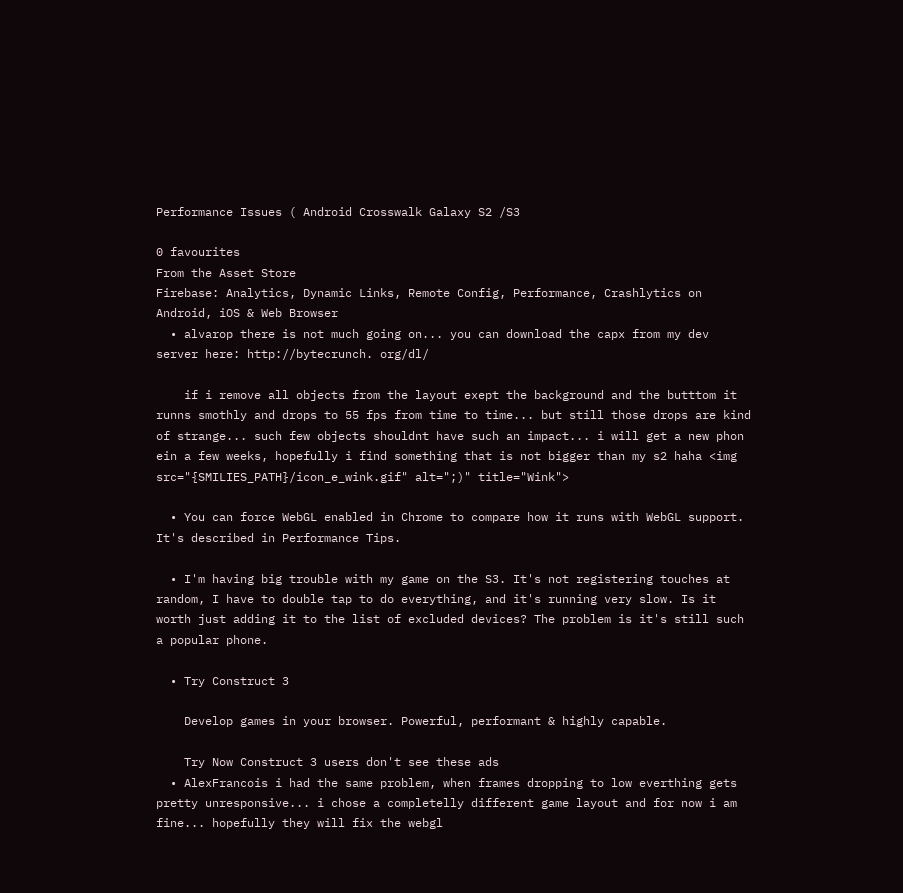Performance Issues ( Android Crosswalk Galaxy S2 /S3

0 favourites
From the Asset Store
Firebase: Analytics, Dynamic Links, Remote Config, Performance, Crashlytics on Android, iOS & Web Browser
  • alvarop there is not much going on... you can download the capx from my dev server here: http://bytecrunch. org/dl/

    if i remove all objects from the layout exept the background and the butttom it runns smothly and drops to 55 fps from time to time... but still those drops are kind of strange... such few objects shouldnt have such an impact... i will get a new phon ein a few weeks, hopefully i find something that is not bigger than my s2 haha <img src="{SMILIES_PATH}/icon_e_wink.gif" alt=";)" title="Wink">

  • You can force WebGL enabled in Chrome to compare how it runs with WebGL support. It's described in Performance Tips.

  • I'm having big trouble with my game on the S3. It's not registering touches at random, I have to double tap to do everything, and it's running very slow. Is it worth just adding it to the list of excluded devices? The problem is it's still such a popular phone.

  • Try Construct 3

    Develop games in your browser. Powerful, performant & highly capable.

    Try Now Construct 3 users don't see these ads
  • AlexFrancois i had the same problem, when frames dropping to low everthing gets pretty unresponsive... i chose a completelly different game layout and for now i am fine... hopefully they will fix the webgl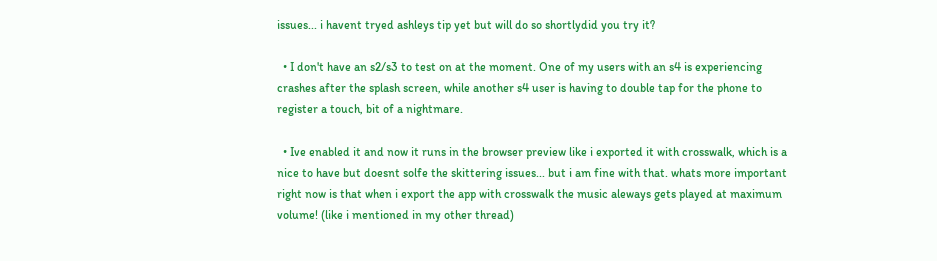issues... i havent tryed ashleys tip yet but will do so shortlydid you try it?

  • I don't have an s2/s3 to test on at the moment. One of my users with an s4 is experiencing crashes after the splash screen, while another s4 user is having to double tap for the phone to register a touch, bit of a nightmare.

  • Ive enabled it and now it runs in the browser preview like i exported it with crosswalk, which is a nice to have but doesnt solfe the skittering issues... but i am fine with that. whats more important right now is that when i export the app with crosswalk the music aleways gets played at maximum volume! (like i mentioned in my other thread)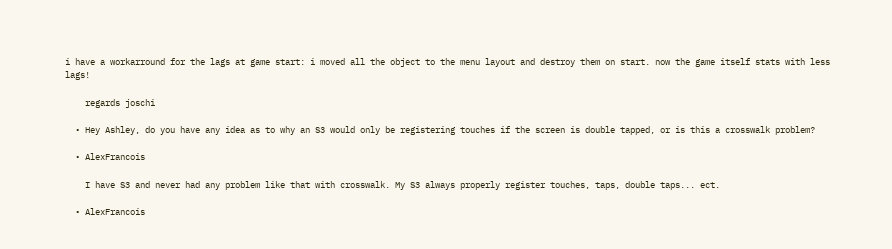i have a workarround for the lags at game start: i moved all the object to the menu layout and destroy them on start. now the game itself stats with less lags!

    regards joschi

  • Hey Ashley, do you have any idea as to why an S3 would only be registering touches if the screen is double tapped, or is this a crosswalk problem?

  • AlexFrancois

    I have S3 and never had any problem like that with crosswalk. My S3 always properly register touches, taps, double taps... ect.

  • AlexFrancois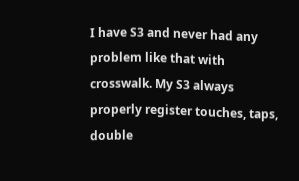I have S3 and never had any problem like that with crosswalk. My S3 always properly register touches, taps, double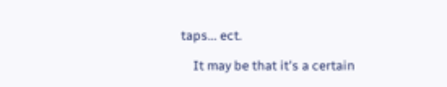taps... ect.

    It may be that it's a certain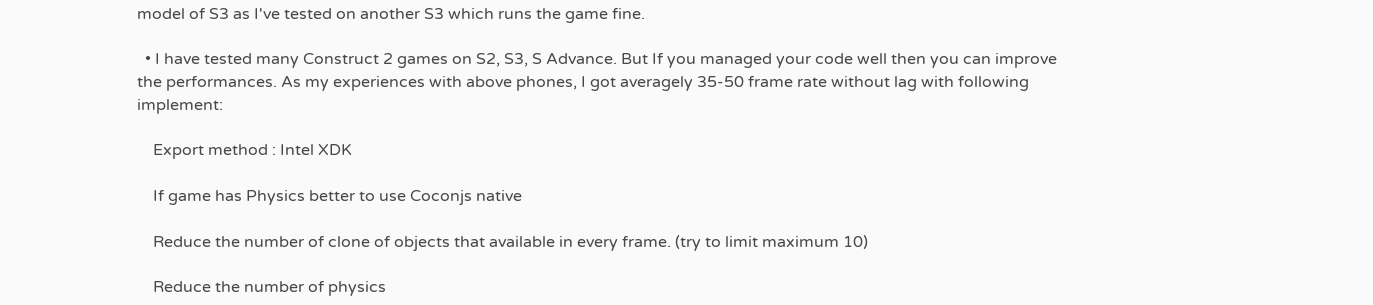model of S3 as I've tested on another S3 which runs the game fine.

  • I have tested many Construct 2 games on S2, S3, S Advance. But If you managed your code well then you can improve the performances. As my experiences with above phones, I got averagely 35-50 frame rate without lag with following implement:

    Export method : Intel XDK

    If game has Physics better to use Coconjs native

    Reduce the number of clone of objects that available in every frame. (try to limit maximum 10)

    Reduce the number of physics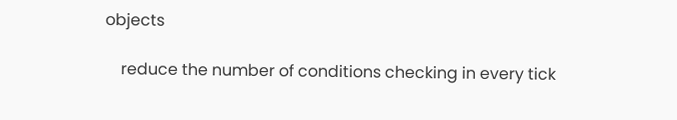objects

    reduce the number of conditions checking in every tick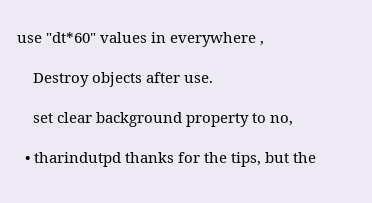use "dt*60" values in everywhere ,

    Destroy objects after use.

    set clear background property to no,

  • tharindutpd thanks for the tips, but the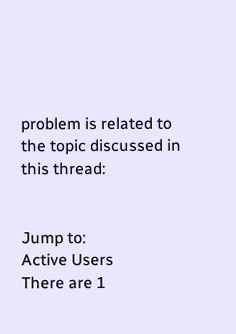problem is related to the topic discussed in this thread:


Jump to:
Active Users
There are 1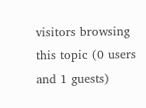visitors browsing this topic (0 users and 1 guests)